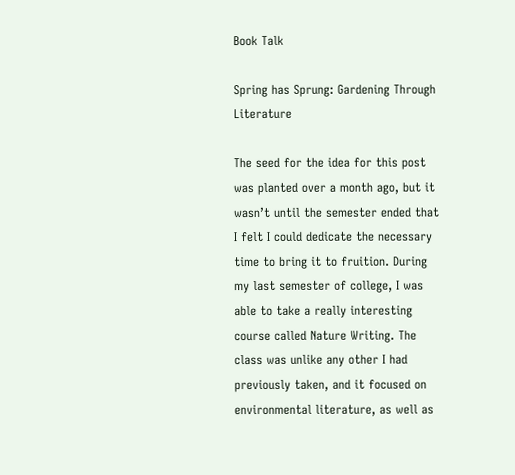Book Talk

Spring has Sprung: Gardening Through Literature

The seed for the idea for this post was planted over a month ago, but it wasn’t until the semester ended that I felt I could dedicate the necessary time to bring it to fruition. During my last semester of college, I was able to take a really interesting course called Nature Writing. The class was unlike any other I had previously taken, and it focused on environmental literature, as well as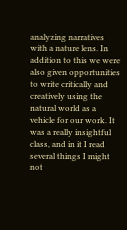analyzing narratives with a nature lens. In addition to this we were also given opportunities to write critically and creatively using the natural world as a vehicle for our work. It was a really insightful class, and in it I read several things I might not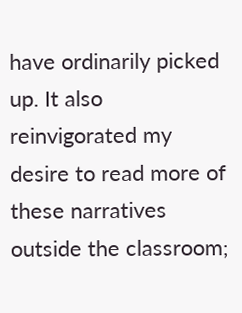have ordinarily picked up. It also reinvigorated my desire to read more of these narratives outside the classroom;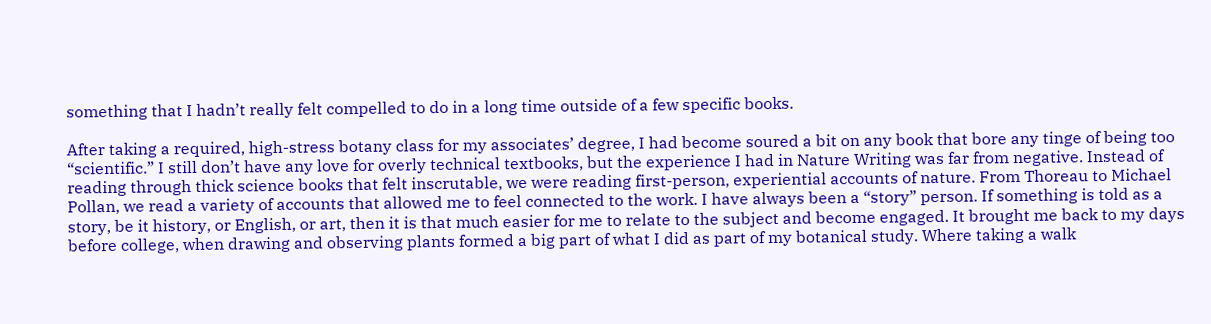something that I hadn’t really felt compelled to do in a long time outside of a few specific books.

After taking a required, high-stress botany class for my associates’ degree, I had become soured a bit on any book that bore any tinge of being too “scientific.” I still don’t have any love for overly technical textbooks, but the experience I had in Nature Writing was far from negative. Instead of reading through thick science books that felt inscrutable, we were reading first-person, experiential accounts of nature. From Thoreau to Michael Pollan, we read a variety of accounts that allowed me to feel connected to the work. I have always been a “story” person. If something is told as a story, be it history, or English, or art, then it is that much easier for me to relate to the subject and become engaged. It brought me back to my days before college, when drawing and observing plants formed a big part of what I did as part of my botanical study. Where taking a walk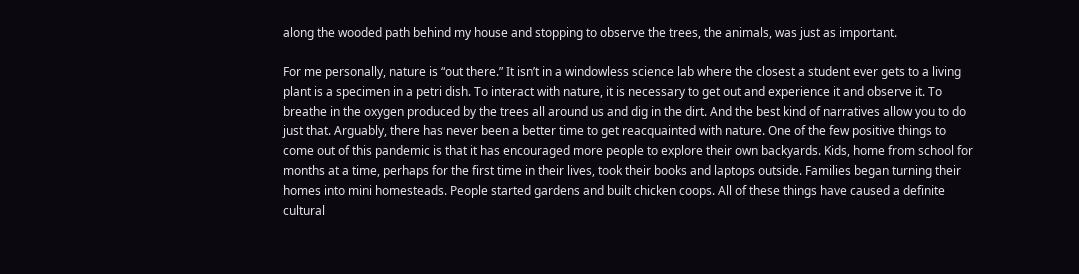along the wooded path behind my house and stopping to observe the trees, the animals, was just as important.

For me personally, nature is “out there.” It isn’t in a windowless science lab where the closest a student ever gets to a living plant is a specimen in a petri dish. To interact with nature, it is necessary to get out and experience it and observe it. To breathe in the oxygen produced by the trees all around us and dig in the dirt. And the best kind of narratives allow you to do just that. Arguably, there has never been a better time to get reacquainted with nature. One of the few positive things to come out of this pandemic is that it has encouraged more people to explore their own backyards. Kids, home from school for months at a time, perhaps for the first time in their lives, took their books and laptops outside. Families began turning their homes into mini homesteads. People started gardens and built chicken coops. All of these things have caused a definite cultural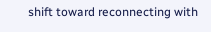shift toward reconnecting with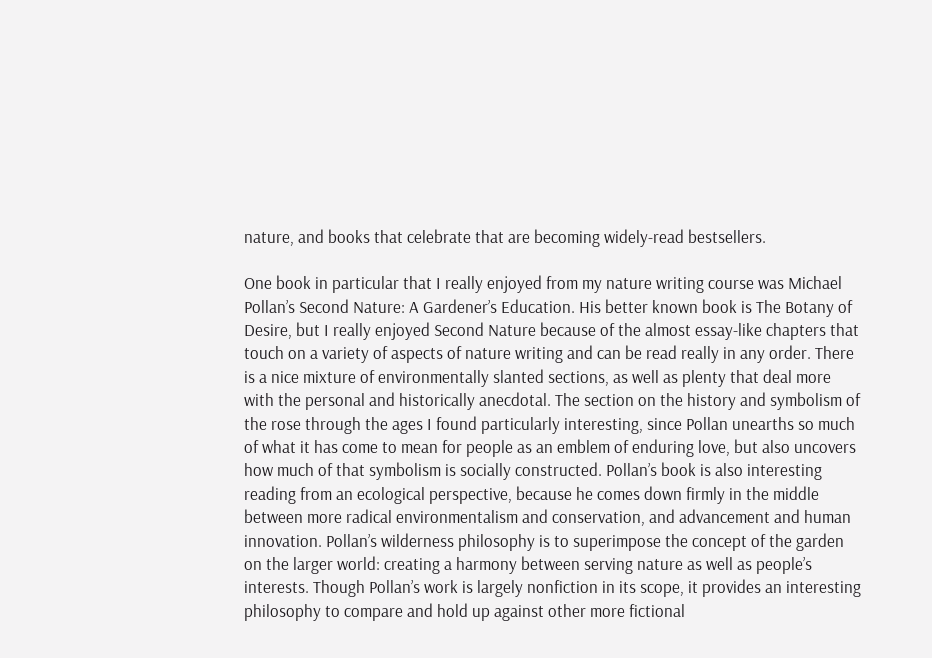nature, and books that celebrate that are becoming widely-read bestsellers.

One book in particular that I really enjoyed from my nature writing course was Michael Pollan’s Second Nature: A Gardener’s Education. His better known book is The Botany of Desire, but I really enjoyed Second Nature because of the almost essay-like chapters that touch on a variety of aspects of nature writing and can be read really in any order. There is a nice mixture of environmentally slanted sections, as well as plenty that deal more with the personal and historically anecdotal. The section on the history and symbolism of the rose through the ages I found particularly interesting, since Pollan unearths so much of what it has come to mean for people as an emblem of enduring love, but also uncovers how much of that symbolism is socially constructed. Pollan’s book is also interesting reading from an ecological perspective, because he comes down firmly in the middle between more radical environmentalism and conservation, and advancement and human innovation. Pollan’s wilderness philosophy is to superimpose the concept of the garden on the larger world: creating a harmony between serving nature as well as people’s interests. Though Pollan’s work is largely nonfiction in its scope, it provides an interesting philosophy to compare and hold up against other more fictional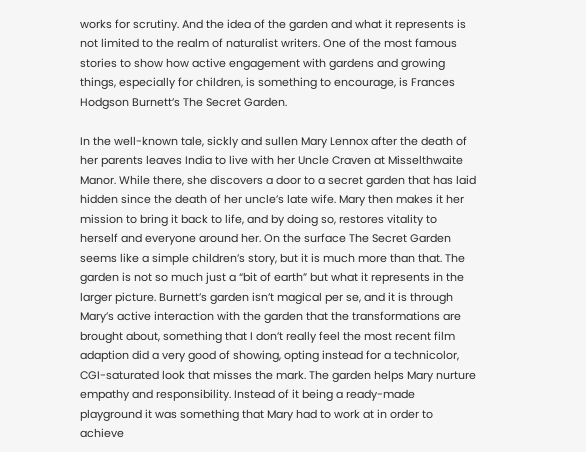works for scrutiny. And the idea of the garden and what it represents is not limited to the realm of naturalist writers. One of the most famous stories to show how active engagement with gardens and growing things, especially for children, is something to encourage, is Frances Hodgson Burnett’s The Secret Garden.

In the well-known tale, sickly and sullen Mary Lennox after the death of her parents leaves India to live with her Uncle Craven at Misselthwaite Manor. While there, she discovers a door to a secret garden that has laid hidden since the death of her uncle’s late wife. Mary then makes it her mission to bring it back to life, and by doing so, restores vitality to herself and everyone around her. On the surface The Secret Garden seems like a simple children’s story, but it is much more than that. The garden is not so much just a “bit of earth” but what it represents in the larger picture. Burnett’s garden isn’t magical per se, and it is through Mary’s active interaction with the garden that the transformations are brought about, something that I don’t really feel the most recent film adaption did a very good of showing, opting instead for a technicolor, CGI-saturated look that misses the mark. The garden helps Mary nurture empathy and responsibility. Instead of it being a ready-made playground it was something that Mary had to work at in order to achieve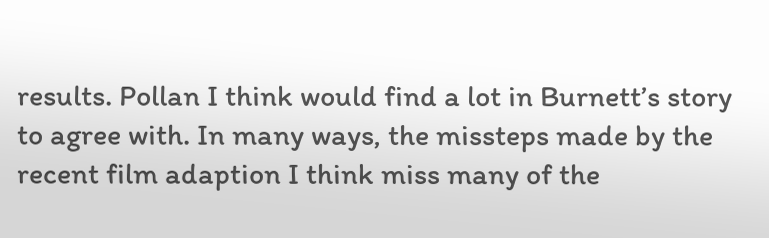results. Pollan I think would find a lot in Burnett’s story to agree with. In many ways, the missteps made by the recent film adaption I think miss many of the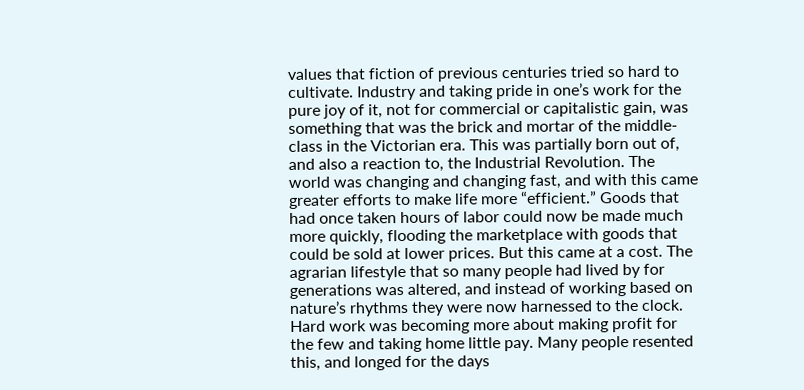values that fiction of previous centuries tried so hard to cultivate. Industry and taking pride in one’s work for the pure joy of it, not for commercial or capitalistic gain, was something that was the brick and mortar of the middle-class in the Victorian era. This was partially born out of, and also a reaction to, the Industrial Revolution. The world was changing and changing fast, and with this came greater efforts to make life more “efficient.” Goods that had once taken hours of labor could now be made much more quickly, flooding the marketplace with goods that could be sold at lower prices. But this came at a cost. The agrarian lifestyle that so many people had lived by for generations was altered, and instead of working based on nature’s rhythms they were now harnessed to the clock. Hard work was becoming more about making profit for the few and taking home little pay. Many people resented this, and longed for the days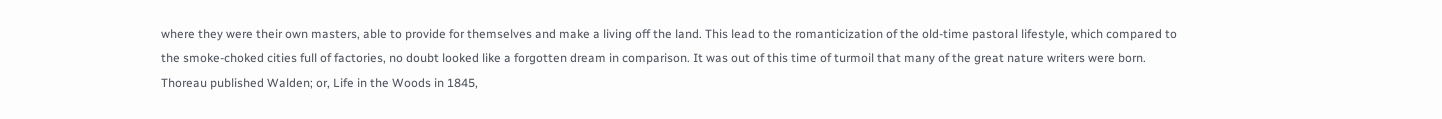where they were their own masters, able to provide for themselves and make a living off the land. This lead to the romanticization of the old-time pastoral lifestyle, which compared to the smoke-choked cities full of factories, no doubt looked like a forgotten dream in comparison. It was out of this time of turmoil that many of the great nature writers were born. Thoreau published Walden; or, Life in the Woods in 1845,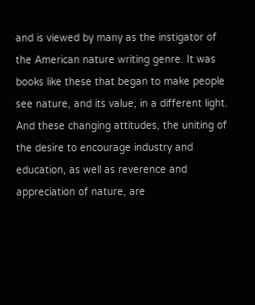and is viewed by many as the instigator of the American nature writing genre. It was books like these that began to make people see nature, and its value, in a different light. And these changing attitudes, the uniting of the desire to encourage industry and education, as well as reverence and appreciation of nature, are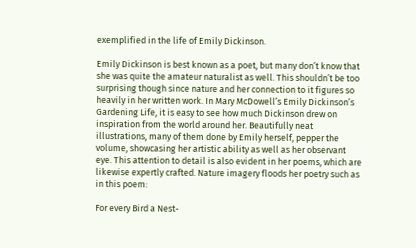exemplified in the life of Emily Dickinson.

Emily Dickinson is best known as a poet, but many don’t know that she was quite the amateur naturalist as well. This shouldn’t be too surprising though since nature and her connection to it figures so heavily in her written work. In Mary McDowell’s Emily Dickinson’s Gardening Life, it is easy to see how much Dickinson drew on inspiration from the world around her. Beautifully neat illustrations, many of them done by Emily herself, pepper the volume, showcasing her artistic ability as well as her observant eye. This attention to detail is also evident in her poems, which are likewise expertly crafted. Nature imagery floods her poetry such as in this poem:

For every Bird a Nest-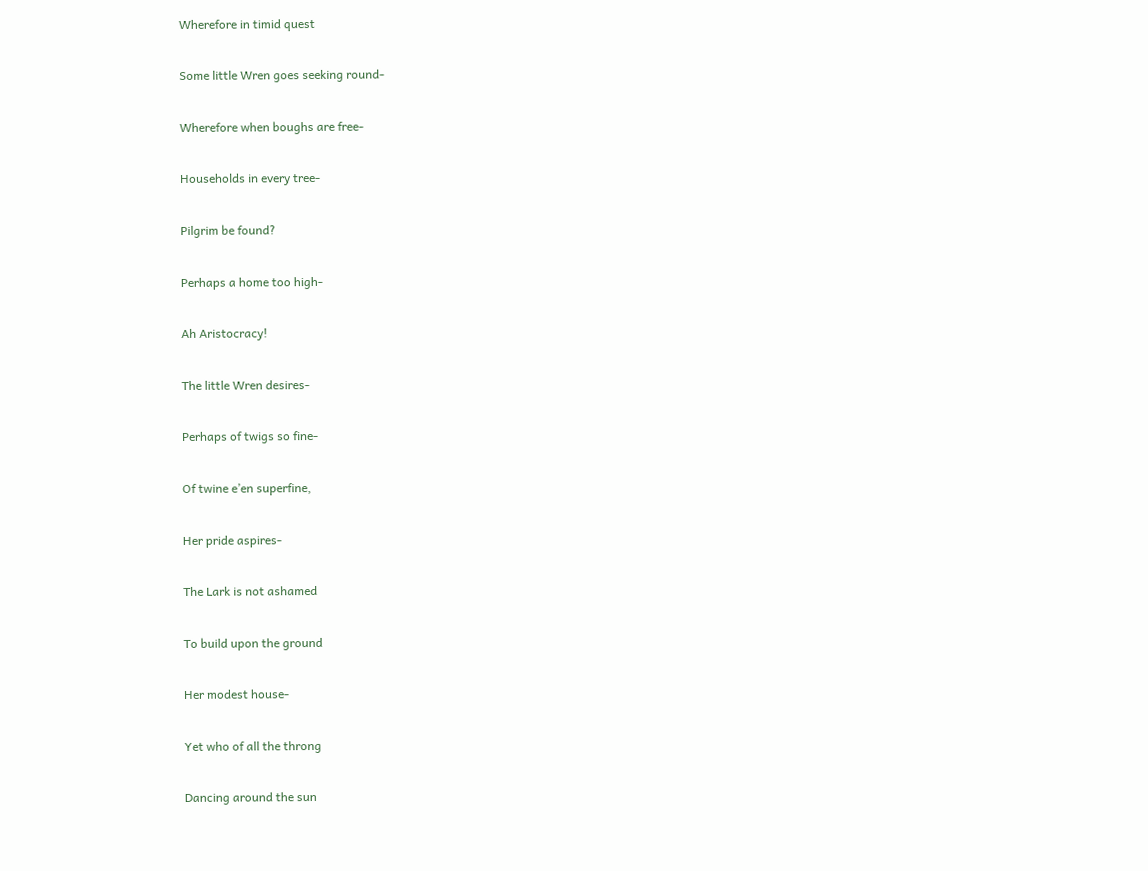Wherefore in timid quest

Some little Wren goes seeking round-

Wherefore when boughs are free-

Households in every tree-

Pilgrim be found?

Perhaps a home too high-

Ah Aristocracy!

The little Wren desires-

Perhaps of twigs so fine-

Of twine e’en superfine,

Her pride aspires-

The Lark is not ashamed

To build upon the ground

Her modest house-

Yet who of all the throng

Dancing around the sun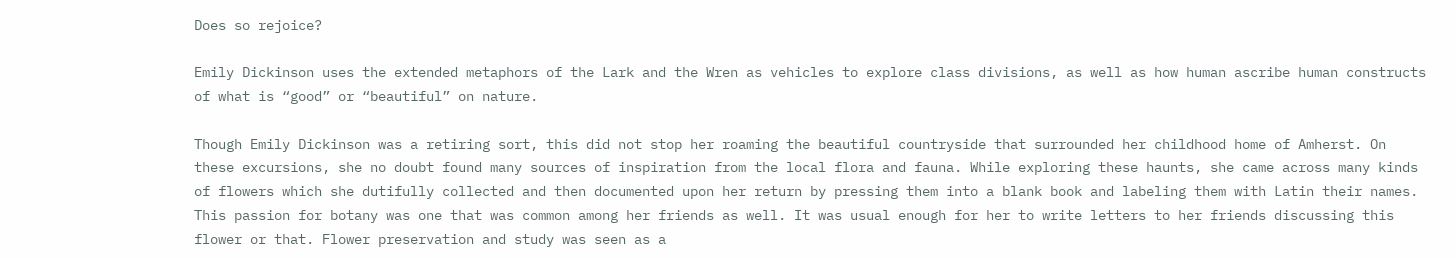Does so rejoice?

Emily Dickinson uses the extended metaphors of the Lark and the Wren as vehicles to explore class divisions, as well as how human ascribe human constructs of what is “good” or “beautiful” on nature.

Though Emily Dickinson was a retiring sort, this did not stop her roaming the beautiful countryside that surrounded her childhood home of Amherst. On these excursions, she no doubt found many sources of inspiration from the local flora and fauna. While exploring these haunts, she came across many kinds of flowers which she dutifully collected and then documented upon her return by pressing them into a blank book and labeling them with Latin their names. This passion for botany was one that was common among her friends as well. It was usual enough for her to write letters to her friends discussing this flower or that. Flower preservation and study was seen as a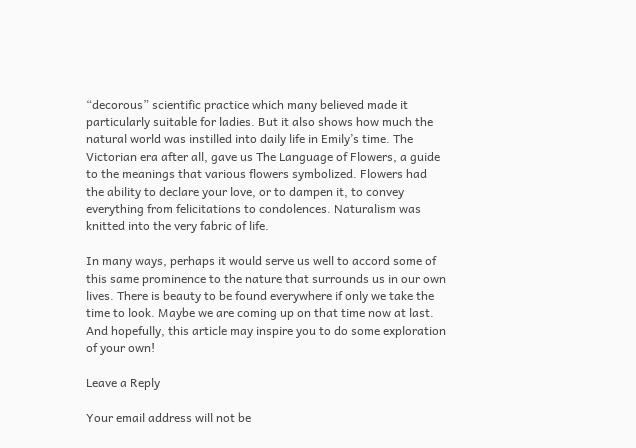“decorous” scientific practice which many believed made it particularly suitable for ladies. But it also shows how much the natural world was instilled into daily life in Emily’s time. The Victorian era after all, gave us The Language of Flowers, a guide to the meanings that various flowers symbolized. Flowers had the ability to declare your love, or to dampen it, to convey everything from felicitations to condolences. Naturalism was knitted into the very fabric of life.

In many ways, perhaps it would serve us well to accord some of this same prominence to the nature that surrounds us in our own lives. There is beauty to be found everywhere if only we take the time to look. Maybe we are coming up on that time now at last. And hopefully, this article may inspire you to do some exploration of your own!

Leave a Reply

Your email address will not be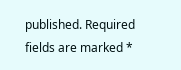published. Required fields are marked *